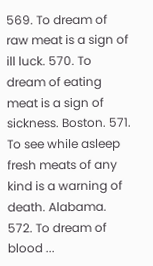569. To dream of raw meat is a sign of ill luck. 570. To dream of eating meat is a sign of sickness. Boston. 571. To see while asleep fresh meats of any kind is a warning of death. Alabama. 572. To dream of blood ...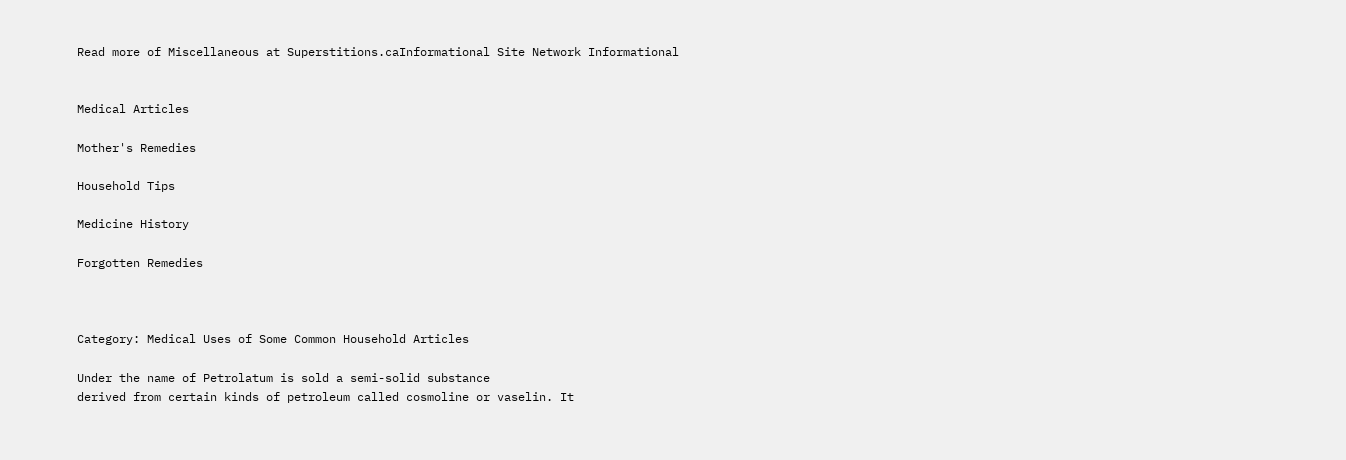Read more of Miscellaneous at Superstitions.caInformational Site Network Informational


Medical Articles

Mother's Remedies

Household Tips

Medicine History

Forgotten Remedies



Category: Medical Uses of Some Common Household Articles

Under the name of Petrolatum is sold a semi-solid substance
derived from certain kinds of petroleum called cosmoline or vaselin. It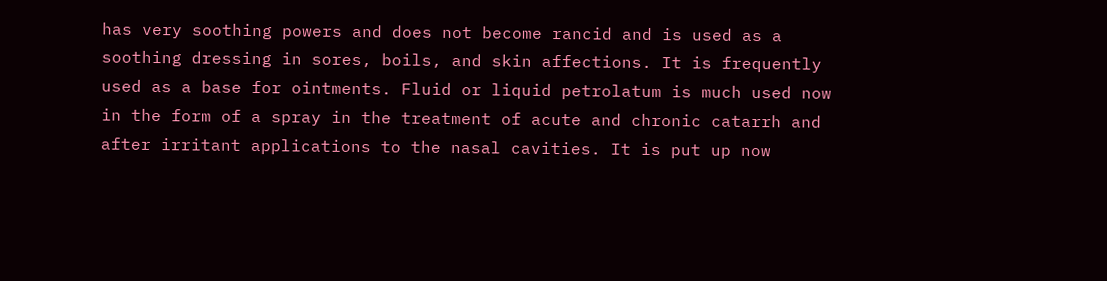has very soothing powers and does not become rancid and is used as a
soothing dressing in sores, boils, and skin affections. It is frequently
used as a base for ointments. Fluid or liquid petrolatum is much used now
in the form of a spray in the treatment of acute and chronic catarrh and
after irritant applications to the nasal cavities. It is put up now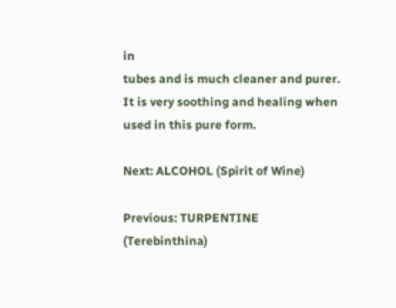in
tubes and is much cleaner and purer. It is very soothing and healing when
used in this pure form.

Next: ALCOHOL (Spirit of Wine)

Previous: TURPENTINE (Terebinthina)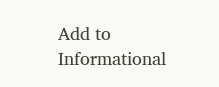Add to Informational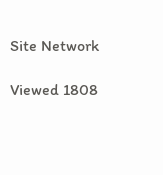Site Network

Viewed 1808